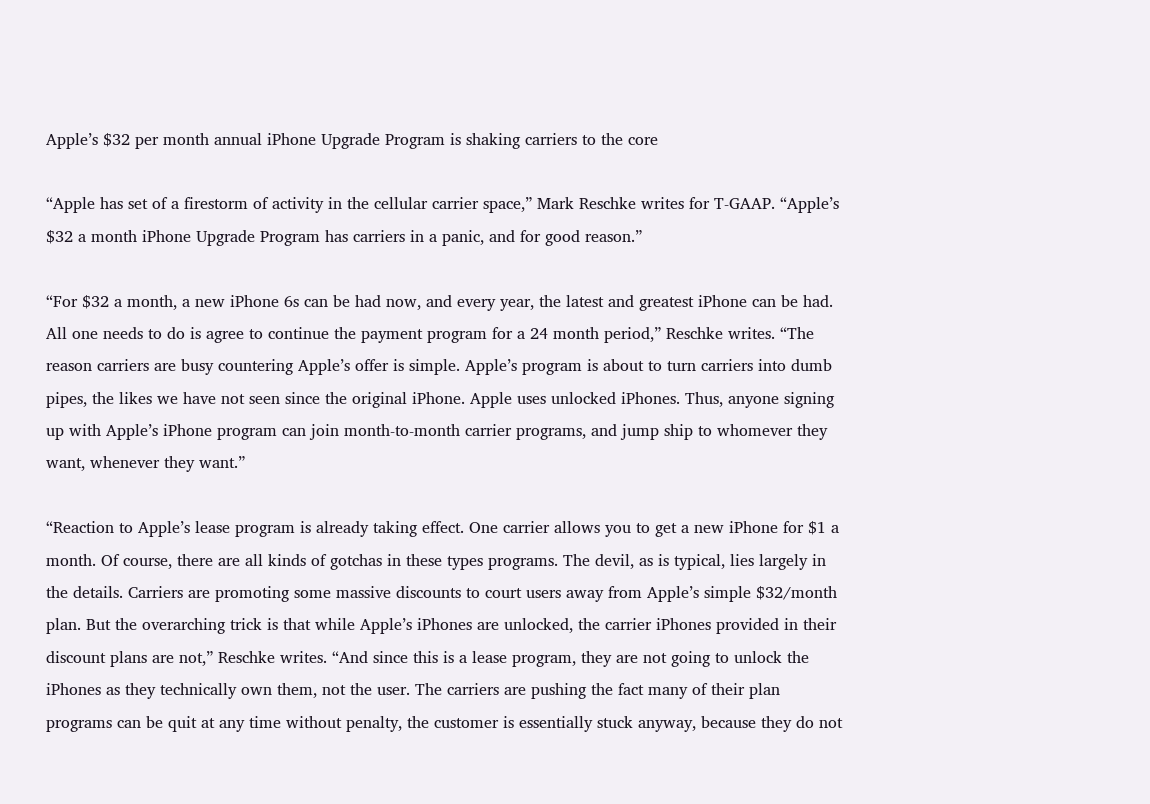Apple’s $32 per month annual iPhone Upgrade Program is shaking carriers to the core

“Apple has set of a firestorm of activity in the cellular carrier space,” Mark Reschke writes for T-GAAP. “Apple’s $32 a month iPhone Upgrade Program has carriers in a panic, and for good reason.”

“For $32 a month, a new iPhone 6s can be had now, and every year, the latest and greatest iPhone can be had. All one needs to do is agree to continue the payment program for a 24 month period,” Reschke writes. “The reason carriers are busy countering Apple’s offer is simple. Apple’s program is about to turn carriers into dumb pipes, the likes we have not seen since the original iPhone. Apple uses unlocked iPhones. Thus, anyone signing up with Apple’s iPhone program can join month-to-month carrier programs, and jump ship to whomever they want, whenever they want.”

“Reaction to Apple’s lease program is already taking effect. One carrier allows you to get a new iPhone for $1 a month. Of course, there are all kinds of gotchas in these types programs. The devil, as is typical, lies largely in the details. Carriers are promoting some massive discounts to court users away from Apple’s simple $32/month plan. But the overarching trick is that while Apple’s iPhones are unlocked, the carrier iPhones provided in their discount plans are not,” Reschke writes. “And since this is a lease program, they are not going to unlock the iPhones as they technically own them, not the user. The carriers are pushing the fact many of their plan programs can be quit at any time without penalty, the customer is essentially stuck anyway, because they do not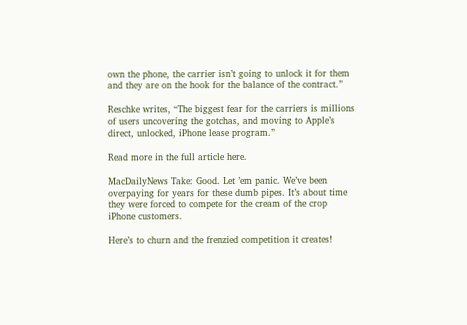own the phone, the carrier isn’t going to unlock it for them and they are on the hook for the balance of the contract.”

Reschke writes, “The biggest fear for the carriers is millions of users uncovering the gotchas, and moving to Apple’s direct, unlocked, iPhone lease program.”

Read more in the full article here.

MacDailyNews Take: Good. Let ’em panic. We’ve been overpaying for years for these dumb pipes. It’s about time they were forced to compete for the cream of the crop iPhone customers.

Here’s to churn and the frenzied competition it creates!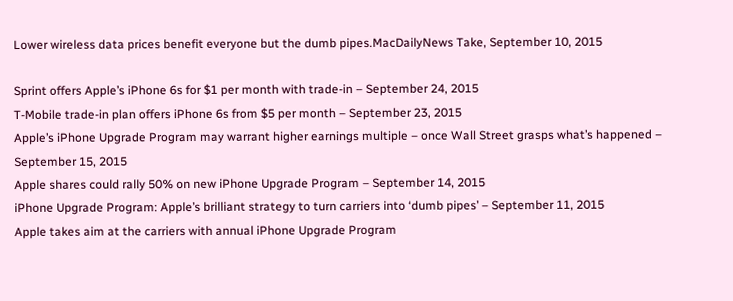Lower wireless data prices benefit everyone but the dumb pipes.MacDailyNews Take, September 10, 2015

Sprint offers Apple’s iPhone 6s for $1 per month with trade-in – September 24, 2015
T-Mobile trade-in plan offers iPhone 6s from $5 per month – September 23, 2015
Apple’s iPhone Upgrade Program may warrant higher earnings multiple – once Wall Street grasps what’s happened – September 15, 2015
Apple shares could rally 50% on new iPhone Upgrade Program – September 14, 2015
iPhone Upgrade Program: Apple’s brilliant strategy to turn carriers into ‘dumb pipes’ – September 11, 2015
Apple takes aim at the carriers with annual iPhone Upgrade Program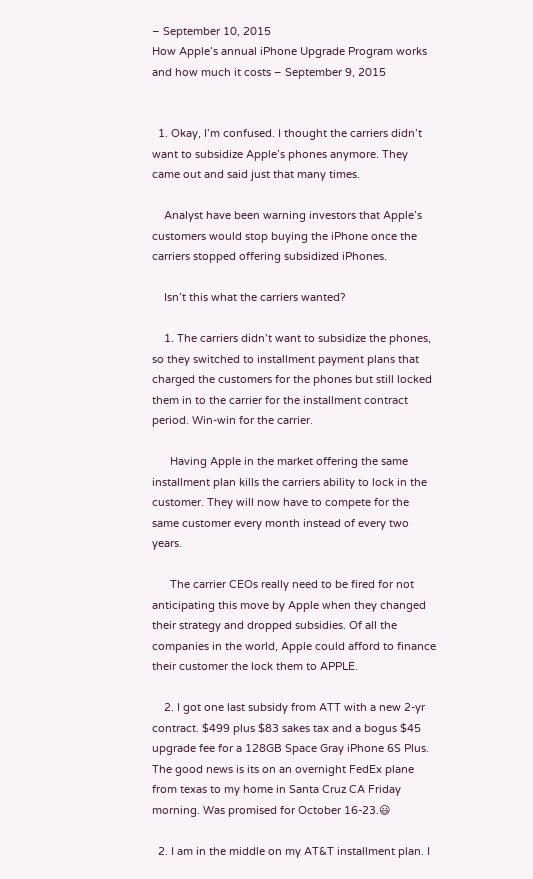– September 10, 2015
How Apple’s annual iPhone Upgrade Program works and how much it costs – September 9, 2015


  1. Okay, I’m confused. I thought the carriers didn’t want to subsidize Apple’s phones anymore. They came out and said just that many times.

    Analyst have been warning investors that Apple’s customers would stop buying the iPhone once the carriers stopped offering subsidized iPhones.

    Isn’t this what the carriers wanted?

    1. The carriers didn’t want to subsidize the phones, so they switched to installment payment plans that charged the customers for the phones but still locked them in to the carrier for the installment contract period. Win-win for the carrier.

      Having Apple in the market offering the same installment plan kills the carriers ability to lock in the customer. They will now have to compete for the same customer every month instead of every two years.

      The carrier CEOs really need to be fired for not anticipating this move by Apple when they changed their strategy and dropped subsidies. Of all the companies in the world, Apple could afford to finance their customer the lock them to APPLE.

    2. I got one last subsidy from ATT with a new 2-yr contract. $499 plus $83 sakes tax and a bogus $45 upgrade fee for a 128GB Space Gray iPhone 6S Plus. The good news is its on an overnight FedEx plane from texas to my home in Santa Cruz CA Friday morning. Was promised for October 16-23.😃

  2. I am in the middle on my AT&T installment plan. I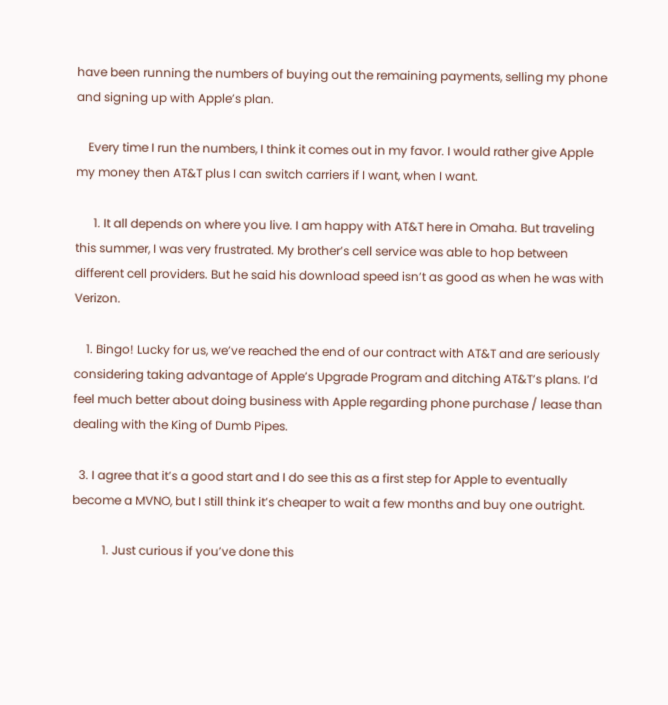have been running the numbers of buying out the remaining payments, selling my phone and signing up with Apple’s plan.

    Every time I run the numbers, I think it comes out in my favor. I would rather give Apple my money then AT&T plus I can switch carriers if I want, when I want.

      1. It all depends on where you live. I am happy with AT&T here in Omaha. But traveling this summer, I was very frustrated. My brother’s cell service was able to hop between different cell providers. But he said his download speed isn’t as good as when he was with Verizon.

    1. Bingo! Lucky for us, we’ve reached the end of our contract with AT&T and are seriously considering taking advantage of Apple’s Upgrade Program and ditching AT&T’s plans. I’d feel much better about doing business with Apple regarding phone purchase / lease than dealing with the King of Dumb Pipes.

  3. I agree that it’s a good start and I do see this as a first step for Apple to eventually become a MVNO, but I still think it’s cheaper to wait a few months and buy one outright.

          1. Just curious if you’ve done this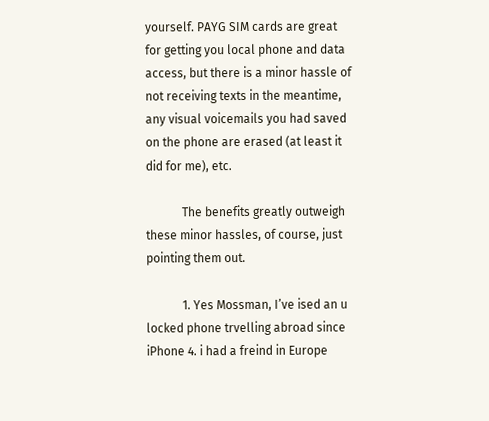yourself. PAYG SIM cards are great for getting you local phone and data access, but there is a minor hassle of not receiving texts in the meantime, any visual voicemails you had saved on the phone are erased (at least it did for me), etc.

            The benefits greatly outweigh these minor hassles, of course, just pointing them out.

            1. Yes Mossman, I’ve ised an u locked phone trvelling abroad since iPhone 4. i had a freind in Europe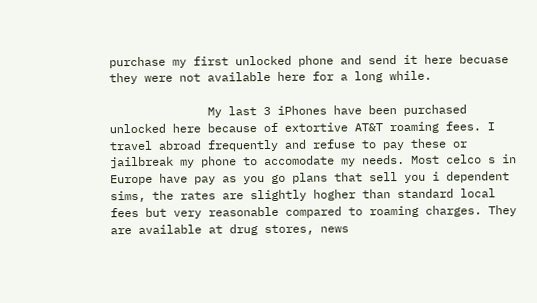purchase my first unlocked phone and send it here becuase they were not available here for a long while.

              My last 3 iPhones have been purchased unlocked here because of extortive AT&T roaming fees. I travel abroad frequently and refuse to pay these or jailbreak my phone to accomodate my needs. Most celco s in Europe have pay as you go plans that sell you i dependent sims, the rates are slightly hogher than standard local fees but very reasonable compared to roaming charges. They are available at drug stores, news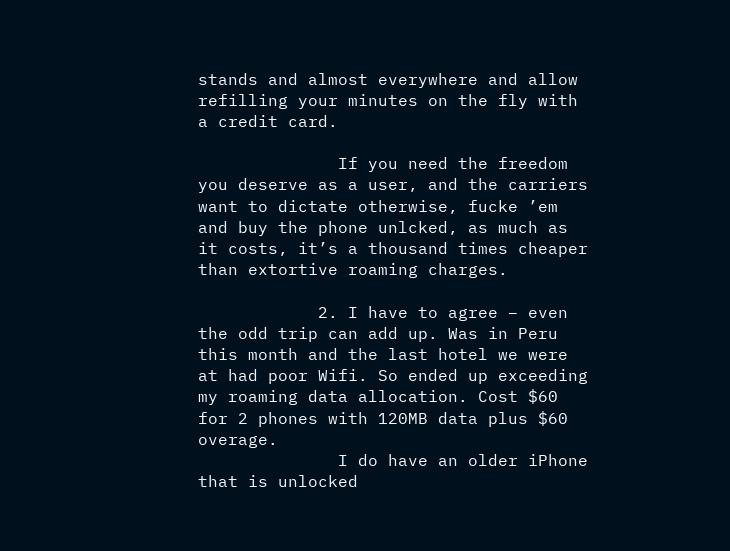stands and almost everywhere and allow refilling your minutes on the fly with a credit card.

              If you need the freedom you deserve as a user, and the carriers want to dictate otherwise, fucke ’em and buy the phone unlcked, as much as it costs, it’s a thousand times cheaper than extortive roaming charges.

            2. I have to agree – even the odd trip can add up. Was in Peru this month and the last hotel we were at had poor Wifi. So ended up exceeding my roaming data allocation. Cost $60 for 2 phones with 120MB data plus $60 overage.
              I do have an older iPhone that is unlocked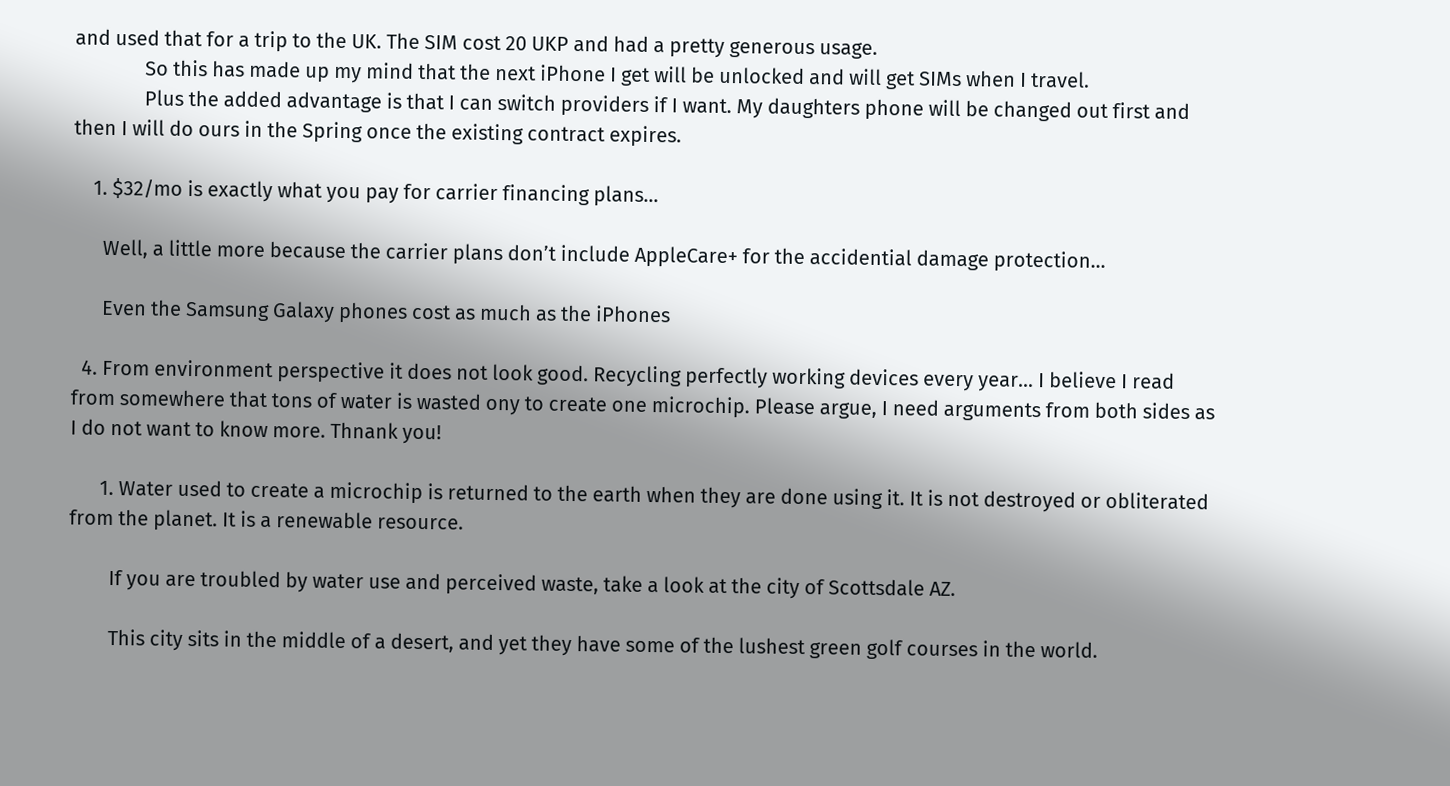and used that for a trip to the UK. The SIM cost 20 UKP and had a pretty generous usage.
              So this has made up my mind that the next iPhone I get will be unlocked and will get SIMs when I travel.
              Plus the added advantage is that I can switch providers if I want. My daughters phone will be changed out first and then I will do ours in the Spring once the existing contract expires.

    1. $32/mo is exactly what you pay for carrier financing plans…

      Well, a little more because the carrier plans don’t include AppleCare+ for the accidential damage protection…

      Even the Samsung Galaxy phones cost as much as the iPhones

  4. From environment perspective it does not look good. Recycling perfectly working devices every year… I believe I read from somewhere that tons of water is wasted ony to create one microchip. Please argue, I need arguments from both sides as I do not want to know more. Thnank you!

      1. Water used to create a microchip is returned to the earth when they are done using it. It is not destroyed or obliterated from the planet. It is a renewable resource.

        If you are troubled by water use and perceived waste, take a look at the city of Scottsdale AZ.

        This city sits in the middle of a desert, and yet they have some of the lushest green golf courses in the world.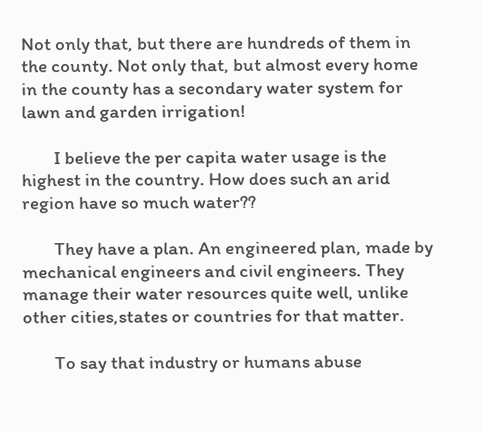Not only that, but there are hundreds of them in the county. Not only that, but almost every home in the county has a secondary water system for lawn and garden irrigation!

        I believe the per capita water usage is the highest in the country. How does such an arid region have so much water??

        They have a plan. An engineered plan, made by mechanical engineers and civil engineers. They manage their water resources quite well, unlike other cities,states or countries for that matter.

        To say that industry or humans abuse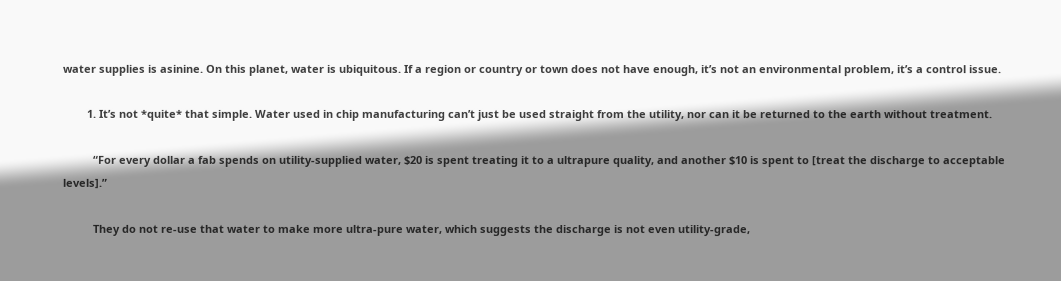water supplies is asinine. On this planet, water is ubiquitous. If a region or country or town does not have enough, it’s not an environmental problem, it’s a control issue.

        1. It’s not *quite* that simple. Water used in chip manufacturing can’t just be used straight from the utility, nor can it be returned to the earth without treatment.

          “For every dollar a fab spends on utility-supplied water, $20 is spent treating it to a ultrapure quality, and another $10 is spent to [treat the discharge to acceptable levels].”

          They do not re-use that water to make more ultra-pure water, which suggests the discharge is not even utility-grade,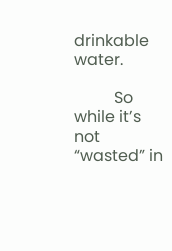drinkable water.

          So while it’s not “wasted” in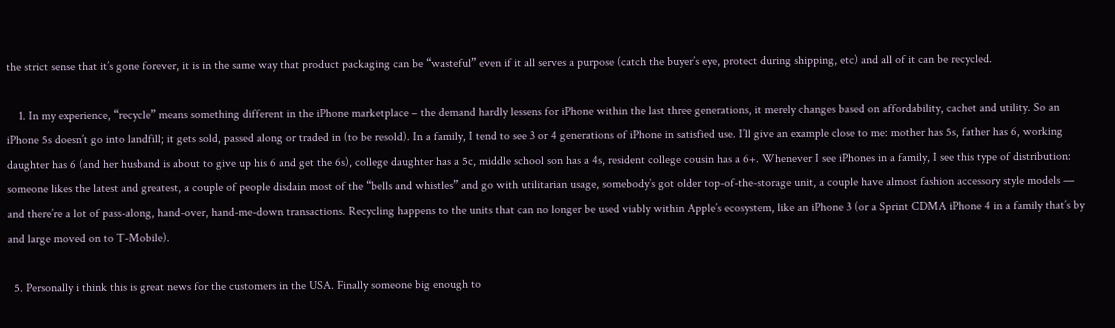the strict sense that it’s gone forever, it is in the same way that product packaging can be “wasteful” even if it all serves a purpose (catch the buyer’s eye, protect during shipping, etc) and all of it can be recycled.

    1. In my experience, “recycle” means something different in the iPhone marketplace – the demand hardly lessens for iPhone within the last three generations, it merely changes based on affordability, cachet and utility. So an iPhone 5s doesn’t go into landfill; it gets sold, passed along or traded in (to be resold). In a family, I tend to see 3 or 4 generations of iPhone in satisfied use. I’ll give an example close to me: mother has 5s, father has 6, working daughter has 6 (and her husband is about to give up his 6 and get the 6s), college daughter has a 5c, middle school son has a 4s, resident college cousin has a 6+. Whenever I see iPhones in a family, I see this type of distribution: someone likes the latest and greatest, a couple of people disdain most of the “bells and whistles” and go with utilitarian usage, somebody’s got older top-of-the-storage unit, a couple have almost fashion accessory style models — and there’re a lot of pass-along, hand-over, hand-me-down transactions. Recycling happens to the units that can no longer be used viably within Apple’s ecosystem, like an iPhone 3 (or a Sprint CDMA iPhone 4 in a family that’s by and large moved on to T-Mobile).

  5. Personally i think this is great news for the customers in the USA. Finally someone big enough to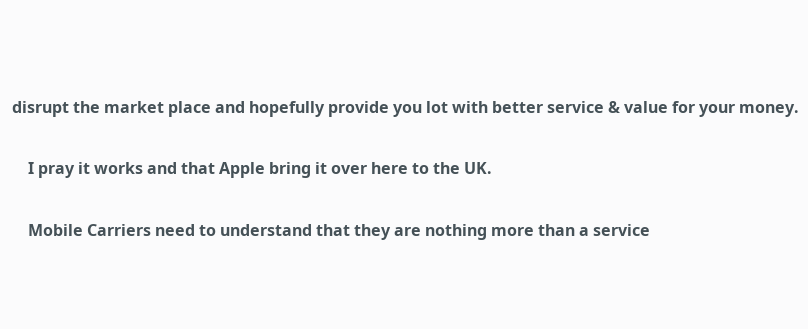disrupt the market place and hopefully provide you lot with better service & value for your money.

    I pray it works and that Apple bring it over here to the UK.

    Mobile Carriers need to understand that they are nothing more than a service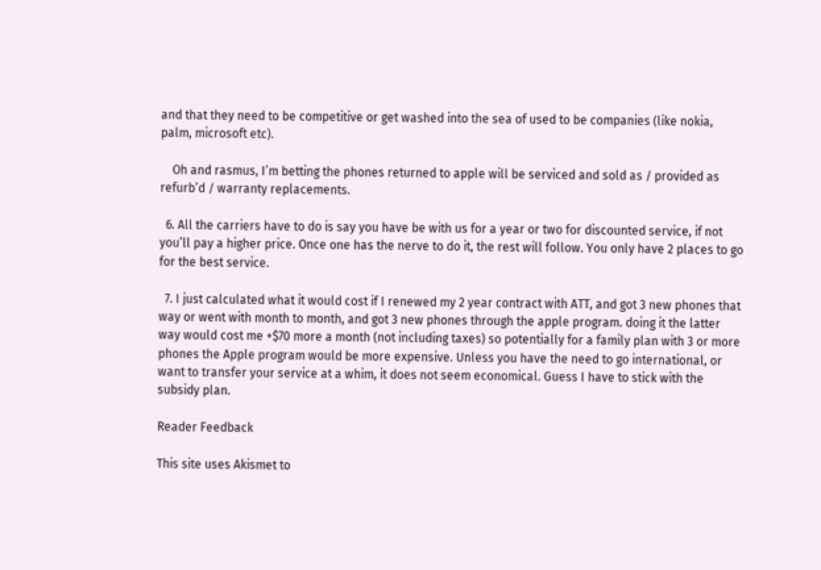and that they need to be competitive or get washed into the sea of used to be companies (like nokia, palm, microsoft etc).

    Oh and rasmus, I’m betting the phones returned to apple will be serviced and sold as / provided as refurb’d / warranty replacements.

  6. All the carriers have to do is say you have be with us for a year or two for discounted service, if not you’ll pay a higher price. Once one has the nerve to do it, the rest will follow. You only have 2 places to go for the best service.

  7. I just calculated what it would cost if I renewed my 2 year contract with ATT, and got 3 new phones that way or went with month to month, and got 3 new phones through the apple program. doing it the latter way would cost me +$70 more a month (not including taxes) so potentially for a family plan with 3 or more phones the Apple program would be more expensive. Unless you have the need to go international, or want to transfer your service at a whim, it does not seem economical. Guess I have to stick with the subsidy plan.

Reader Feedback

This site uses Akismet to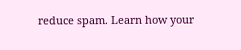reduce spam. Learn how your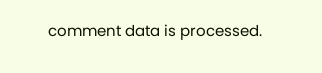comment data is processed.